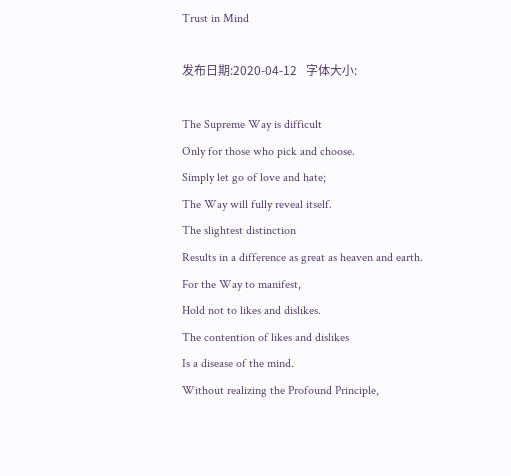Trust in Mind

发布日期:2020-04-12   字体大小:

The Supreme Way is difficult
Only for those who pick and choose.
Simply let go of love and hate;
The Way will fully reveal itself.
The slightest distinction
Results in a difference as great as heaven and earth.
For the Way to manifest,
Hold not to likes and dislikes.
The contention of likes and dislikes
Is a disease of the mind.
Without realizing the Profound Principle,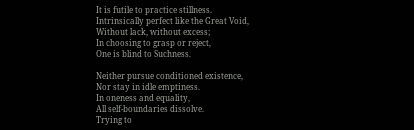It is futile to practice stillness.
Intrinsically perfect like the Great Void,
Without lack, without excess;
In choosing to grasp or reject,
One is blind to Suchness.

Neither pursue conditioned existence,
Nor stay in idle emptiness.
In oneness and equality,
All self-boundaries dissolve.
Trying to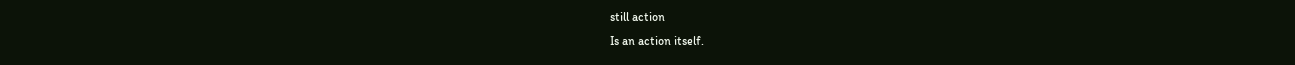still action
Is an action itself.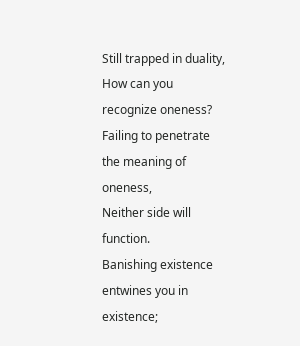Still trapped in duality,
How can you recognize oneness?
Failing to penetrate the meaning of oneness,
Neither side will function.
Banishing existence entwines you in existence;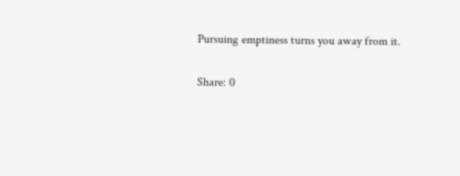Pursuing emptiness turns you away from it.

Share: 0